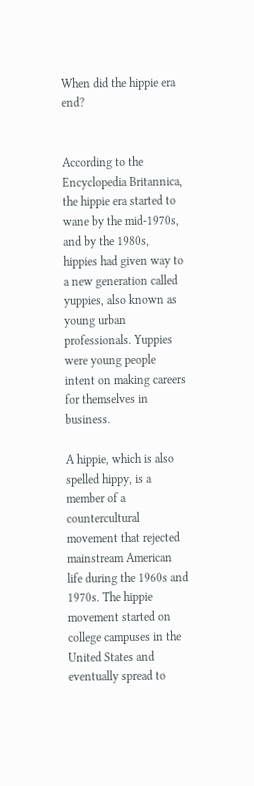When did the hippie era end?


According to the Encyclopedia Britannica, the hippie era started to wane by the mid-1970s, and by the 1980s, hippies had given way to a new generation called yuppies, also known as young urban professionals. Yuppies were young people intent on making careers for themselves in business.

A hippie, which is also spelled hippy, is a member of a countercultural movement that rejected mainstream American life during the 1960s and 1970s. The hippie movement started on college campuses in the United States and eventually spread to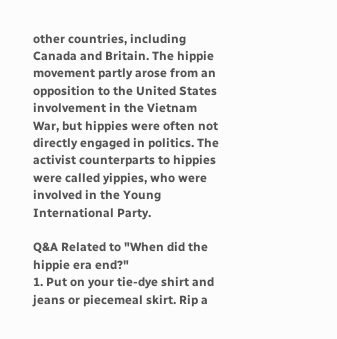other countries, including Canada and Britain. The hippie movement partly arose from an opposition to the United States involvement in the Vietnam War, but hippies were often not directly engaged in politics. The activist counterparts to hippies were called yippies, who were involved in the Young International Party.

Q&A Related to "When did the hippie era end?"
1. Put on your tie-dye shirt and jeans or piecemeal skirt. Rip a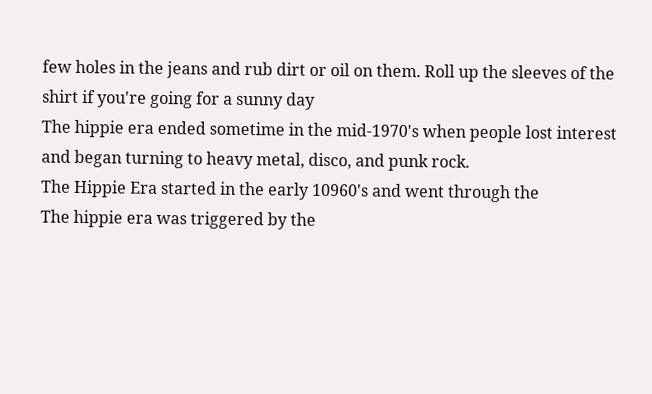few holes in the jeans and rub dirt or oil on them. Roll up the sleeves of the shirt if you're going for a sunny day
The hippie era ended sometime in the mid-1970's when people lost interest and began turning to heavy metal, disco, and punk rock.
The Hippie Era started in the early 10960's and went through the
The hippie era was triggered by the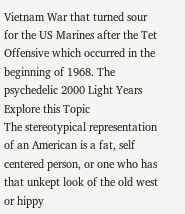Vietnam War that turned sour for the US Marines after the Tet Offensive which occurred in the beginning of 1968. The psychedelic 2000 Light Years
Explore this Topic
The stereotypical representation of an American is a fat, self centered person, or one who has that unkept look of the old west or hippy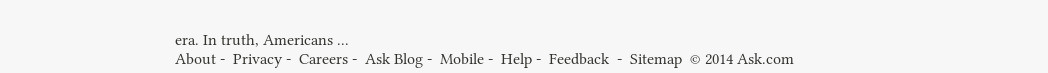era. In truth, Americans ...
About -  Privacy -  Careers -  Ask Blog -  Mobile -  Help -  Feedback  -  Sitemap  © 2014 Ask.com